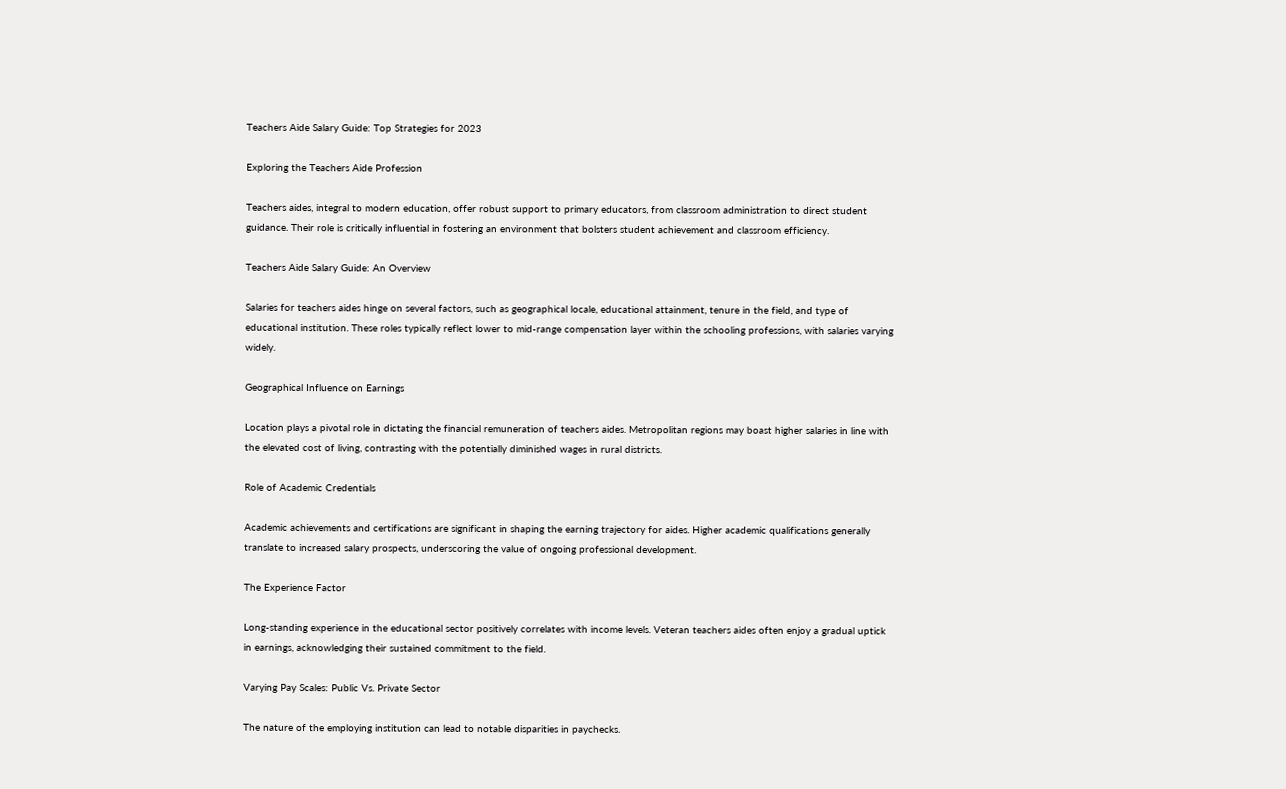Teachers Aide Salary Guide: Top Strategies for 2023

Exploring the Teachers Aide Profession

Teachers aides, integral to modern education, offer robust support to primary educators, from classroom administration to direct student guidance. Their role is critically influential in fostering an environment that bolsters student achievement and classroom efficiency.

Teachers Aide Salary Guide: An Overview

Salaries for teachers aides hinge on several factors, such as geographical locale, educational attainment, tenure in the field, and type of educational institution. These roles typically reflect lower to mid-range compensation layer within the schooling professions, with salaries varying widely.

Geographical Influence on Earnings

Location plays a pivotal role in dictating the financial remuneration of teachers aides. Metropolitan regions may boast higher salaries in line with the elevated cost of living, contrasting with the potentially diminished wages in rural districts.

Role of Academic Credentials

Academic achievements and certifications are significant in shaping the earning trajectory for aides. Higher academic qualifications generally translate to increased salary prospects, underscoring the value of ongoing professional development.

The Experience Factor

Long-standing experience in the educational sector positively correlates with income levels. Veteran teachers aides often enjoy a gradual uptick in earnings, acknowledging their sustained commitment to the field.

Varying Pay Scales: Public Vs. Private Sector

The nature of the employing institution can lead to notable disparities in paychecks.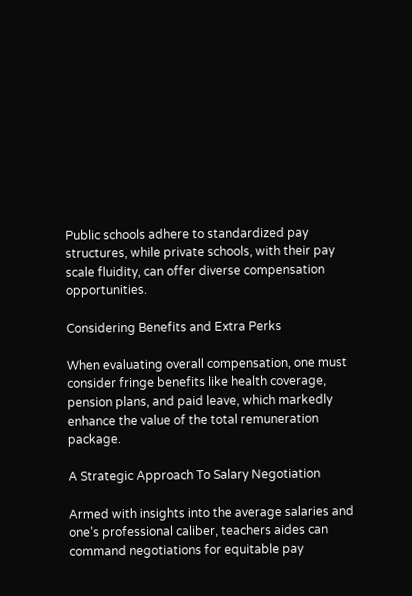Public schools adhere to standardized pay structures, while private schools, with their pay scale fluidity, can offer diverse compensation opportunities.

Considering Benefits and Extra Perks

When evaluating overall compensation, one must consider fringe benefits like health coverage, pension plans, and paid leave, which markedly enhance the value of the total remuneration package.

A Strategic Approach To Salary Negotiation

Armed with insights into the average salaries and one’s professional caliber, teachers aides can command negotiations for equitable pay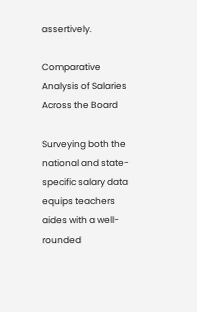assertively.

Comparative Analysis of Salaries Across the Board

Surveying both the national and state-specific salary data equips teachers aides with a well-rounded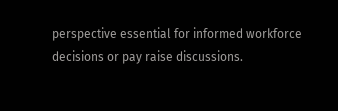perspective essential for informed workforce decisions or pay raise discussions.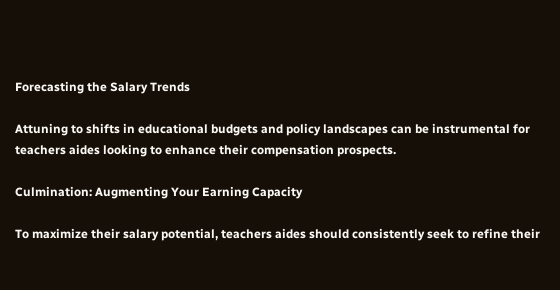Forecasting the Salary Trends

Attuning to shifts in educational budgets and policy landscapes can be instrumental for teachers aides looking to enhance their compensation prospects.

Culmination: Augmenting Your Earning Capacity

To maximize their salary potential, teachers aides should consistently seek to refine their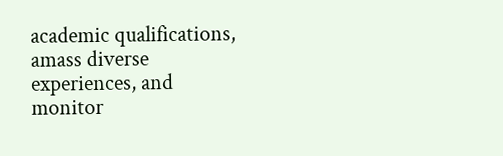academic qualifications, amass diverse experiences, and monitor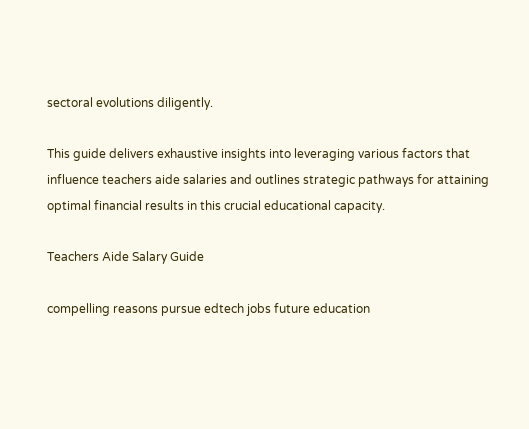sectoral evolutions diligently.

This guide delivers exhaustive insights into leveraging various factors that influence teachers aide salaries and outlines strategic pathways for attaining optimal financial results in this crucial educational capacity.

Teachers Aide Salary Guide

compelling reasons pursue edtech jobs future education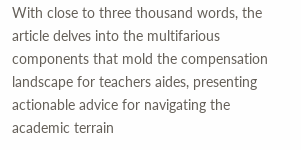With close to three thousand words, the article delves into the multifarious components that mold the compensation landscape for teachers aides, presenting actionable advice for navigating the academic terrain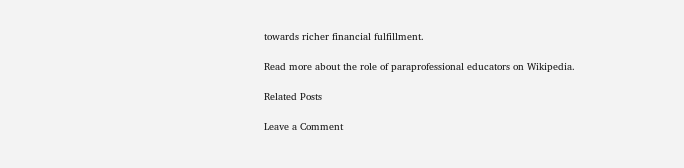towards richer financial fulfillment.

Read more about the role of paraprofessional educators on Wikipedia.

Related Posts

Leave a Comment